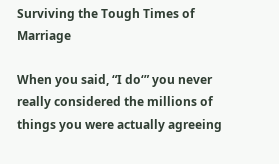Surviving the Tough Times of Marriage

When you said, “I do‘” you never really considered the millions of things you were actually agreeing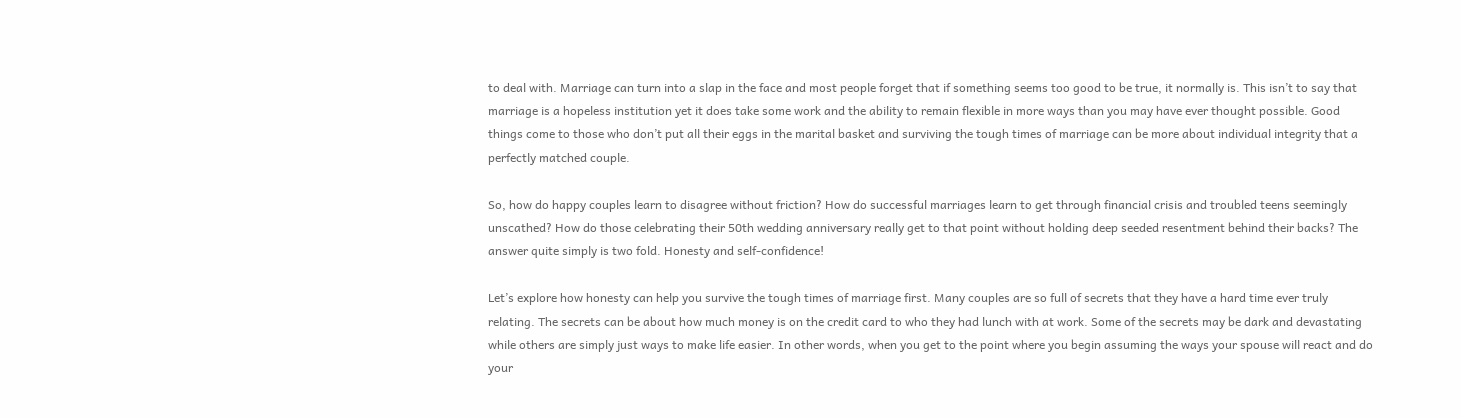to deal with. Marriage can turn into a slap in the face and most people forget that if something seems too good to be true, it normally is. This isn’t to say that marriage is a hopeless institution yet it does take some work and the ability to remain flexible in more ways than you may have ever thought possible. Good things come to those who don’t put all their eggs in the marital basket and surviving the tough times of marriage can be more about individual integrity that a perfectly matched couple.

So, how do happy couples learn to disagree without friction? How do successful marriages learn to get through financial crisis and troubled teens seemingly unscathed? How do those celebrating their 50th wedding anniversary really get to that point without holding deep seeded resentment behind their backs? The answer quite simply is two fold. Honesty and self-confidence!

Let’s explore how honesty can help you survive the tough times of marriage first. Many couples are so full of secrets that they have a hard time ever truly relating. The secrets can be about how much money is on the credit card to who they had lunch with at work. Some of the secrets may be dark and devastating while others are simply just ways to make life easier. In other words, when you get to the point where you begin assuming the ways your spouse will react and do your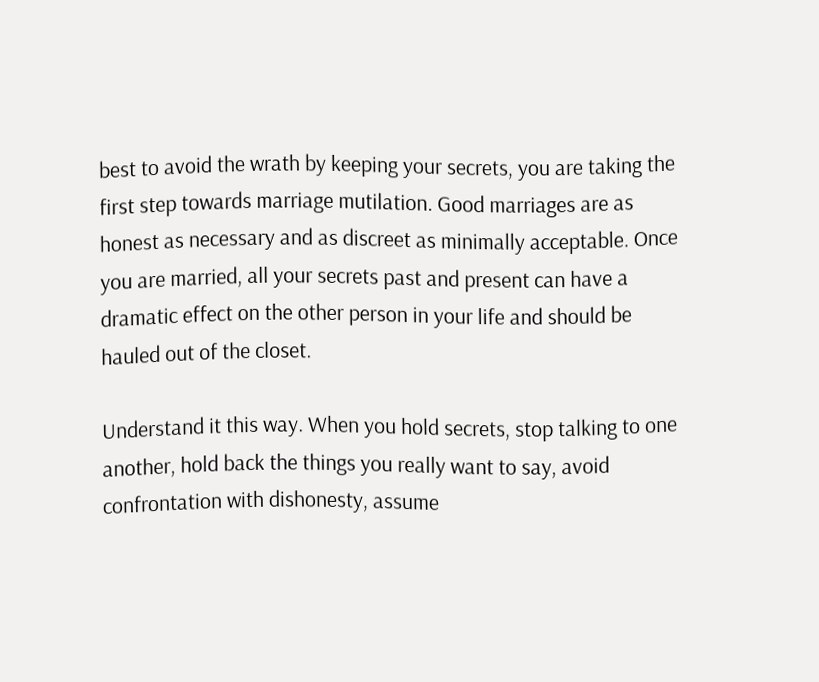best to avoid the wrath by keeping your secrets, you are taking the first step towards marriage mutilation. Good marriages are as honest as necessary and as discreet as minimally acceptable. Once you are married, all your secrets past and present can have a dramatic effect on the other person in your life and should be hauled out of the closet.

Understand it this way. When you hold secrets, stop talking to one another, hold back the things you really want to say, avoid confrontation with dishonesty, assume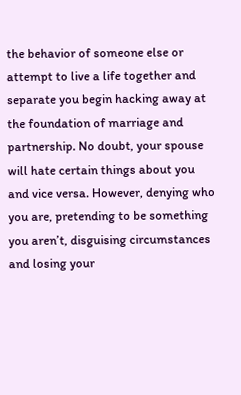the behavior of someone else or attempt to live a life together and separate you begin hacking away at the foundation of marriage and partnership. No doubt, your spouse will hate certain things about you and vice versa. However, denying who you are, pretending to be something you aren’t, disguising circumstances and losing your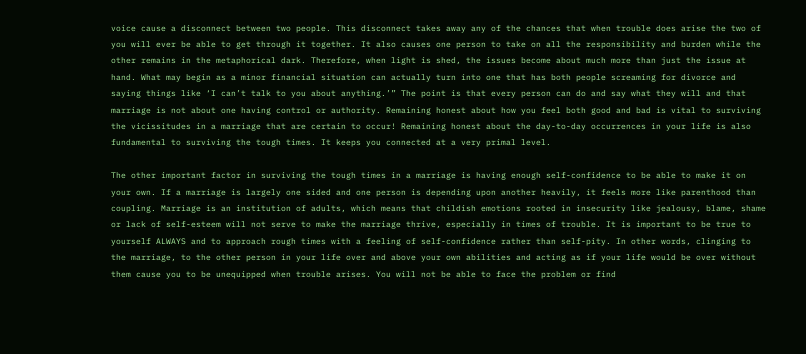voice cause a disconnect between two people. This disconnect takes away any of the chances that when trouble does arise the two of you will ever be able to get through it together. It also causes one person to take on all the responsibility and burden while the other remains in the metaphorical dark. Therefore, when light is shed, the issues become about much more than just the issue at hand. What may begin as a minor financial situation can actually turn into one that has both people screaming for divorce and saying things like ‘I can’t talk to you about anything.’” The point is that every person can do and say what they will and that marriage is not about one having control or authority. Remaining honest about how you feel both good and bad is vital to surviving the vicissitudes in a marriage that are certain to occur! Remaining honest about the day-to-day occurrences in your life is also fundamental to surviving the tough times. It keeps you connected at a very primal level.

The other important factor in surviving the tough times in a marriage is having enough self-confidence to be able to make it on your own. If a marriage is largely one sided and one person is depending upon another heavily, it feels more like parenthood than coupling. Marriage is an institution of adults, which means that childish emotions rooted in insecurity like jealousy, blame, shame or lack of self-esteem will not serve to make the marriage thrive, especially in times of trouble. It is important to be true to yourself ALWAYS and to approach rough times with a feeling of self-confidence rather than self-pity. In other words, clinging to the marriage, to the other person in your life over and above your own abilities and acting as if your life would be over without them cause you to be unequipped when trouble arises. You will not be able to face the problem or find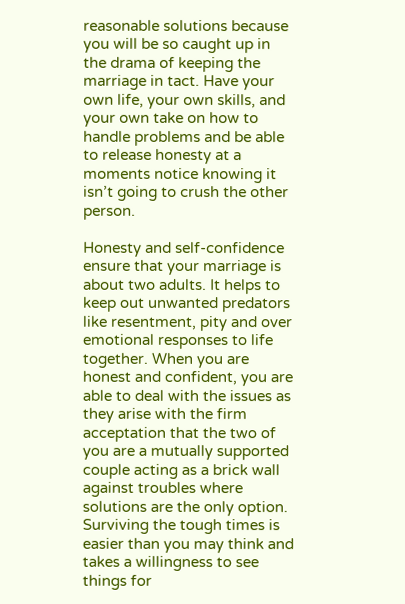reasonable solutions because you will be so caught up in the drama of keeping the marriage in tact. Have your own life, your own skills, and your own take on how to handle problems and be able to release honesty at a moments notice knowing it isn’t going to crush the other person.

Honesty and self-confidence ensure that your marriage is about two adults. It helps to keep out unwanted predators like resentment, pity and over emotional responses to life together. When you are honest and confident, you are able to deal with the issues as they arise with the firm acceptation that the two of you are a mutually supported couple acting as a brick wall against troubles where solutions are the only option. Surviving the tough times is easier than you may think and takes a willingness to see things for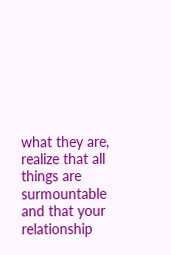what they are, realize that all things are surmountable and that your relationship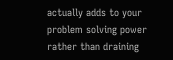actually adds to your problem solving power rather than draining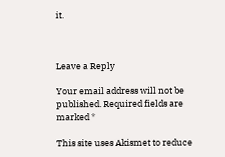it.



Leave a Reply

Your email address will not be published. Required fields are marked *

This site uses Akismet to reduce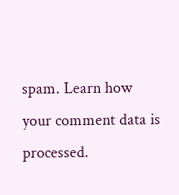spam. Learn how your comment data is processed.